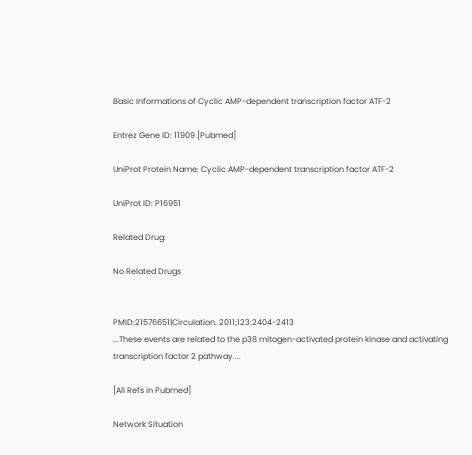Basic Informations of Cyclic AMP-dependent transcription factor ATF-2

Entrez Gene ID: 11909 [Pubmed]

UniProt Protein Name: Cyclic AMP-dependent transcription factor ATF-2

UniProt ID: P16951

Related Drug:

No Related Drugs


PMID:21576651|Circulation. 2011;123:2404-2413
...These events are related to the p38 mitogen-activated protein kinase and activating transcription factor 2 pathway....

[All Refs in Pubmed]

Network Situation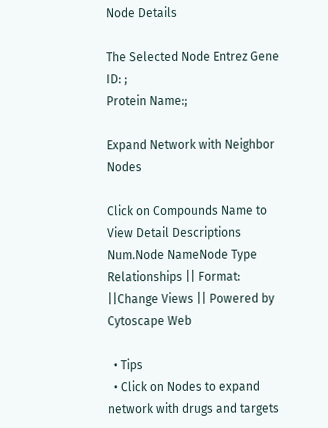Node Details

The Selected Node Entrez Gene ID: ;
Protein Name:;

Expand Network with Neighbor Nodes

Click on Compounds Name to View Detail Descriptions
Num.Node NameNode Type
Relationships || Format: ||Change Views || Powered by Cytoscape Web

  • Tips
  • Click on Nodes to expand network with drugs and targets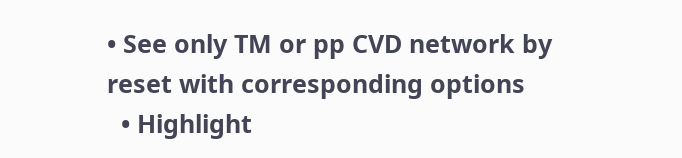• See only TM or pp CVD network by reset with corresponding options
  • Highlight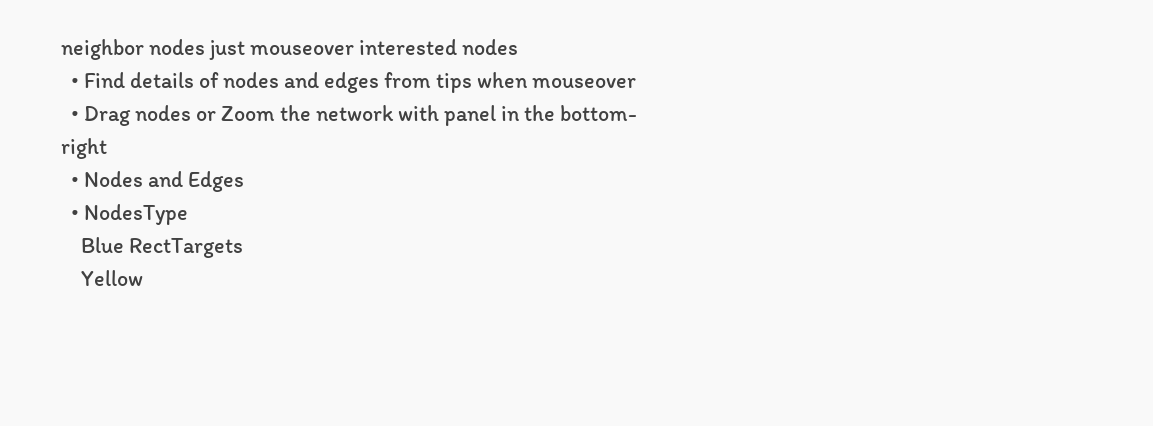neighbor nodes just mouseover interested nodes
  • Find details of nodes and edges from tips when mouseover
  • Drag nodes or Zoom the network with panel in the bottom-right
  • Nodes and Edges
  • NodesType
    Blue RectTargets
    Yellow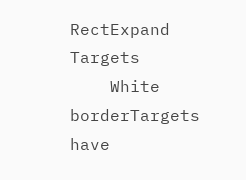RectExpand Targets
    White borderTargets have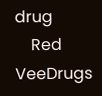drug
    Red VeeDrugs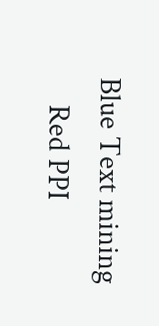Blue Text mining
    Red PPI